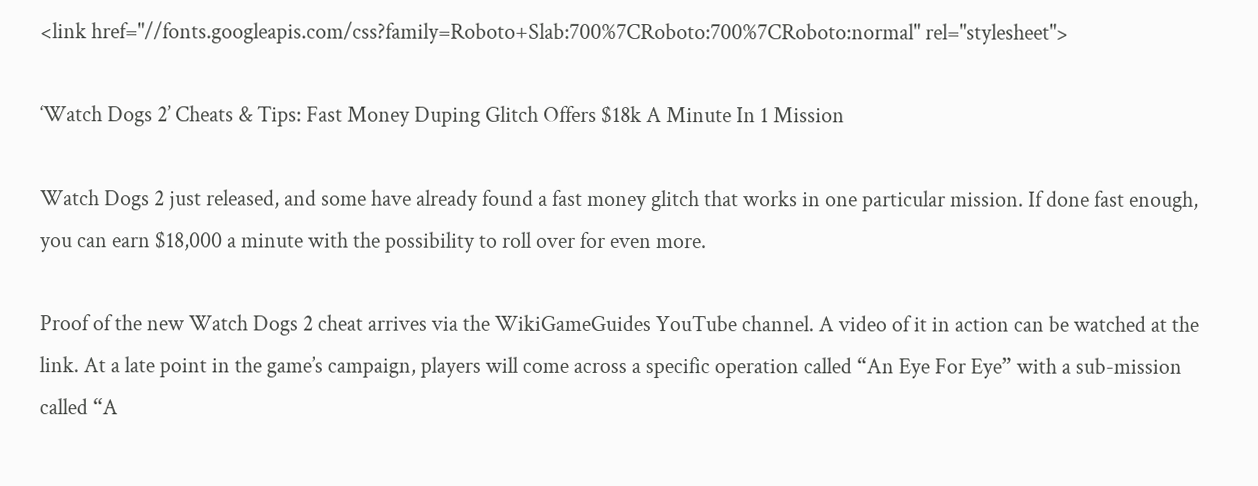<link href="//fonts.googleapis.com/css?family=Roboto+Slab:700%7CRoboto:700%7CRoboto:normal" rel="stylesheet">

‘Watch Dogs 2’ Cheats & Tips: Fast Money Duping Glitch Offers $18k A Minute In 1 Mission

Watch Dogs 2 just released, and some have already found a fast money glitch that works in one particular mission. If done fast enough, you can earn $18,000 a minute with the possibility to roll over for even more.

Proof of the new Watch Dogs 2 cheat arrives via the WikiGameGuides YouTube channel. A video of it in action can be watched at the link. At a late point in the game’s campaign, players will come across a specific operation called “An Eye For Eye” with a sub-mission called “A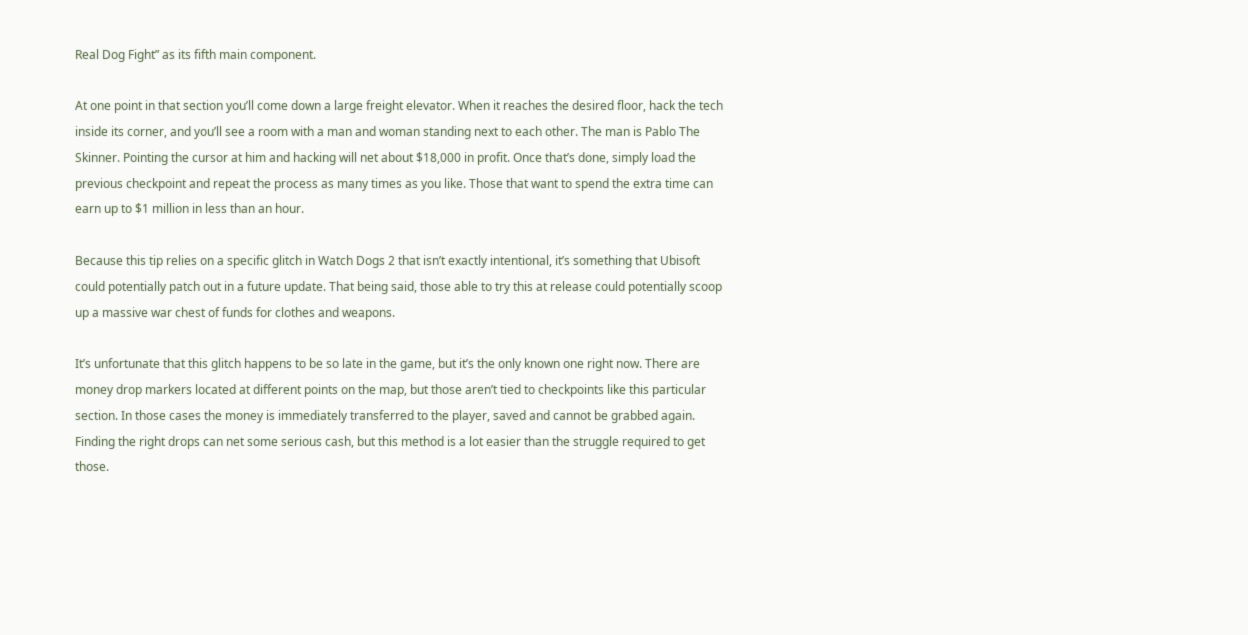Real Dog Fight” as its fifth main component.

At one point in that section you’ll come down a large freight elevator. When it reaches the desired floor, hack the tech inside its corner, and you’ll see a room with a man and woman standing next to each other. The man is Pablo The Skinner. Pointing the cursor at him and hacking will net about $18,000 in profit. Once that’s done, simply load the previous checkpoint and repeat the process as many times as you like. Those that want to spend the extra time can earn up to $1 million in less than an hour.

Because this tip relies on a specific glitch in Watch Dogs 2 that isn’t exactly intentional, it’s something that Ubisoft could potentially patch out in a future update. That being said, those able to try this at release could potentially scoop up a massive war chest of funds for clothes and weapons.

It’s unfortunate that this glitch happens to be so late in the game, but it’s the only known one right now. There are money drop markers located at different points on the map, but those aren’t tied to checkpoints like this particular section. In those cases the money is immediately transferred to the player, saved and cannot be grabbed again. Finding the right drops can net some serious cash, but this method is a lot easier than the struggle required to get those.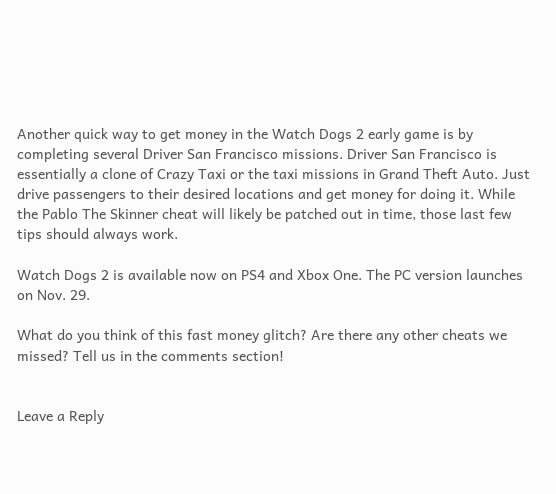Another quick way to get money in the Watch Dogs 2 early game is by completing several Driver San Francisco missions. Driver San Francisco is essentially a clone of Crazy Taxi or the taxi missions in Grand Theft Auto. Just drive passengers to their desired locations and get money for doing it. While the Pablo The Skinner cheat will likely be patched out in time, those last few tips should always work.

Watch Dogs 2 is available now on PS4 and Xbox One. The PC version launches on Nov. 29.

What do you think of this fast money glitch? Are there any other cheats we missed? Tell us in the comments section!


Leave a Reply